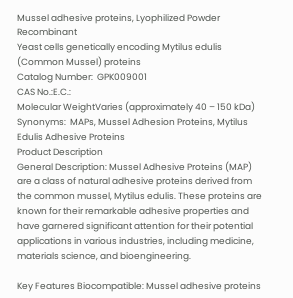Mussel adhesive proteins, Lyophilized Powder Recombinant
Yeast cells genetically encoding Mytilus edulis (Common Mussel) proteins
Catalog Number:  GPK009001
CAS No.:E.C.:
Molecular WeightVaries (approximately 40 – 150 kDa)
Synonyms:  MAPs, Mussel Adhesion Proteins, Mytilus Edulis Adhesive Proteins
Product Description
General Description: Mussel Adhesive Proteins (MAP) are a class of natural adhesive proteins derived from the common mussel, Mytilus edulis. These proteins are known for their remarkable adhesive properties and have garnered significant attention for their potential applications in various industries, including medicine, materials science, and bioengineering.

Key Features Biocompatible: Mussel adhesive proteins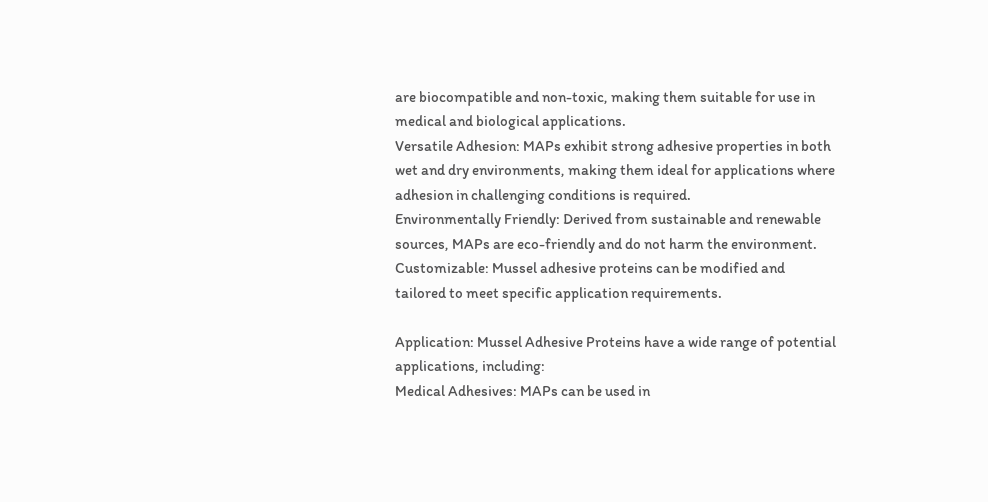are biocompatible and non-toxic, making them suitable for use in medical and biological applications.
Versatile Adhesion: MAPs exhibit strong adhesive properties in both wet and dry environments, making them ideal for applications where adhesion in challenging conditions is required.
Environmentally Friendly: Derived from sustainable and renewable sources, MAPs are eco-friendly and do not harm the environment.
Customizable: Mussel adhesive proteins can be modified and tailored to meet specific application requirements.

Application: Mussel Adhesive Proteins have a wide range of potential applications, including:
Medical Adhesives: MAPs can be used in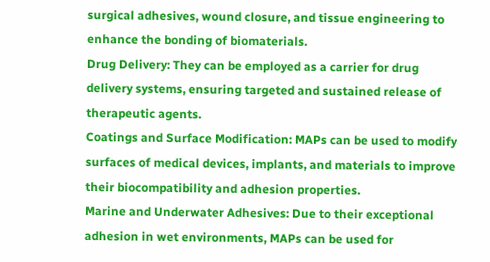surgical adhesives, wound closure, and tissue engineering to enhance the bonding of biomaterials.
Drug Delivery: They can be employed as a carrier for drug delivery systems, ensuring targeted and sustained release of therapeutic agents.
Coatings and Surface Modification: MAPs can be used to modify surfaces of medical devices, implants, and materials to improve their biocompatibility and adhesion properties.
Marine and Underwater Adhesives: Due to their exceptional adhesion in wet environments, MAPs can be used for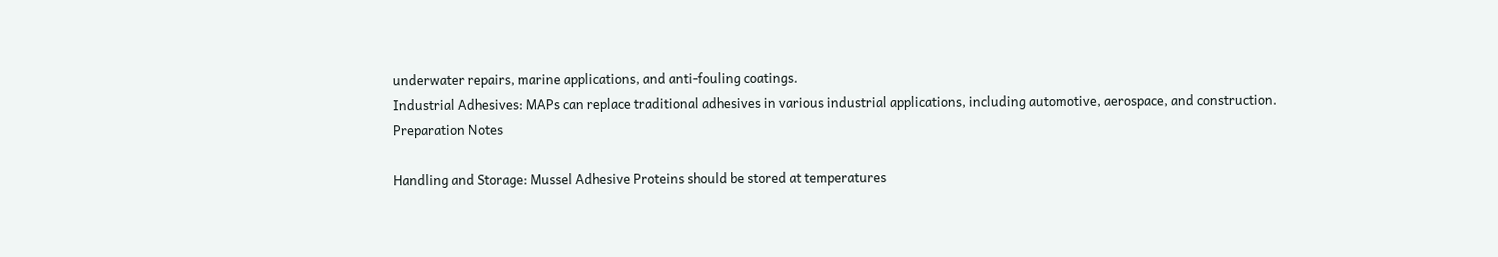underwater repairs, marine applications, and anti-fouling coatings.
Industrial Adhesives: MAPs can replace traditional adhesives in various industrial applications, including automotive, aerospace, and construction.
Preparation Notes

Handling and Storage: Mussel Adhesive Proteins should be stored at temperatures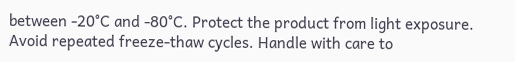between -20°C and -80°C. Protect the product from light exposure. Avoid repeated freeze-thaw cycles. Handle with care to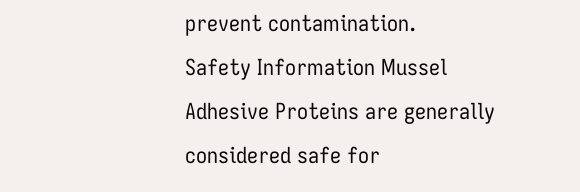prevent contamination.
Safety Information Mussel Adhesive Proteins are generally considered safe for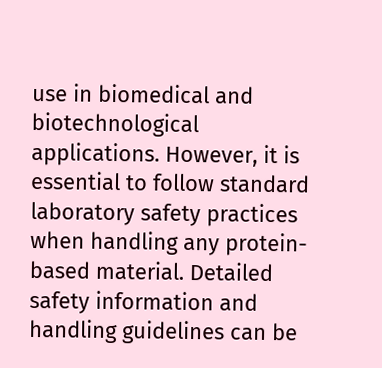use in biomedical and biotechnological applications. However, it is essential to follow standard laboratory safety practices when handling any protein-based material. Detailed safety information and handling guidelines can be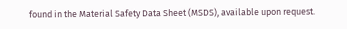found in the Material Safety Data Sheet (MSDS), available upon request.